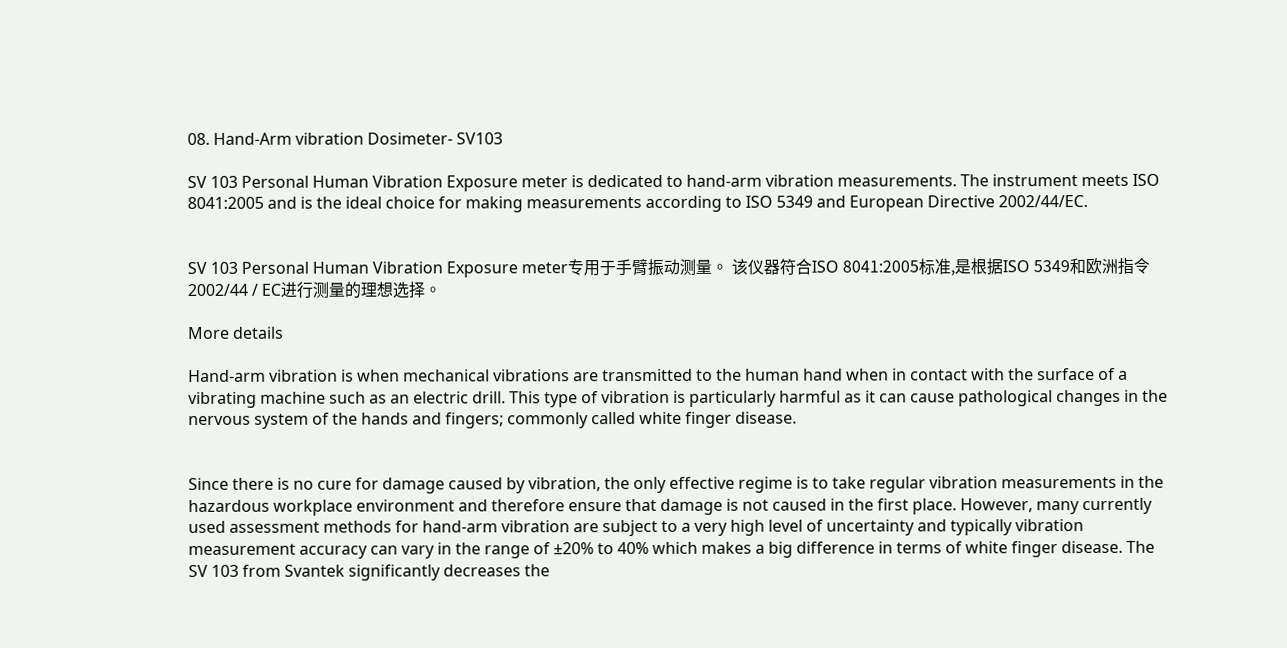08. Hand-Arm vibration Dosimeter- SV103

SV 103 Personal Human Vibration Exposure meter is dedicated to hand-arm vibration measurements. The instrument meets ISO 8041:2005 and is the ideal choice for making measurements according to ISO 5349 and European Directive 2002/44/EC.


SV 103 Personal Human Vibration Exposure meter专用于手臂振动测量。 该仪器符合ISO 8041:2005标准,是根据ISO 5349和欧洲指令2002/44 / EC进行测量的理想选择。

More details

Hand-arm vibration is when mechanical vibrations are transmitted to the human hand when in contact with the surface of a vibrating machine such as an electric drill. This type of vibration is particularly harmful as it can cause pathological changes in the nervous system of the hands and fingers; commonly called white finger disease.


Since there is no cure for damage caused by vibration, the only effective regime is to take regular vibration measurements in the hazardous workplace environment and therefore ensure that damage is not caused in the first place. However, many currently used assessment methods for hand-arm vibration are subject to a very high level of uncertainty and typically vibration measurement accuracy can vary in the range of ±20% to 40% which makes a big difference in terms of white finger disease. The SV 103 from Svantek significantly decreases the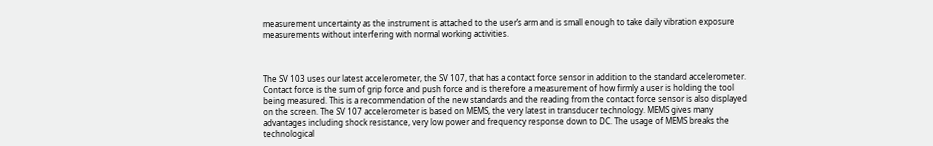measurement uncertainty as the instrument is attached to the user’s arm and is small enough to take daily vibration exposure measurements without interfering with normal working activities.



The SV 103 uses our latest accelerometer, the SV 107, that has a contact force sensor in addition to the standard accelerometer. Contact force is the sum of grip force and push force and is therefore a measurement of how firmly a user is holding the tool being measured. This is a recommendation of the new standards and the reading from the contact force sensor is also displayed on the screen. The SV 107 accelerometer is based on MEMS, the very latest in transducer technology. MEMS gives many advantages including shock resistance, very low power and frequency response down to DC. The usage of MEMS breaks the technological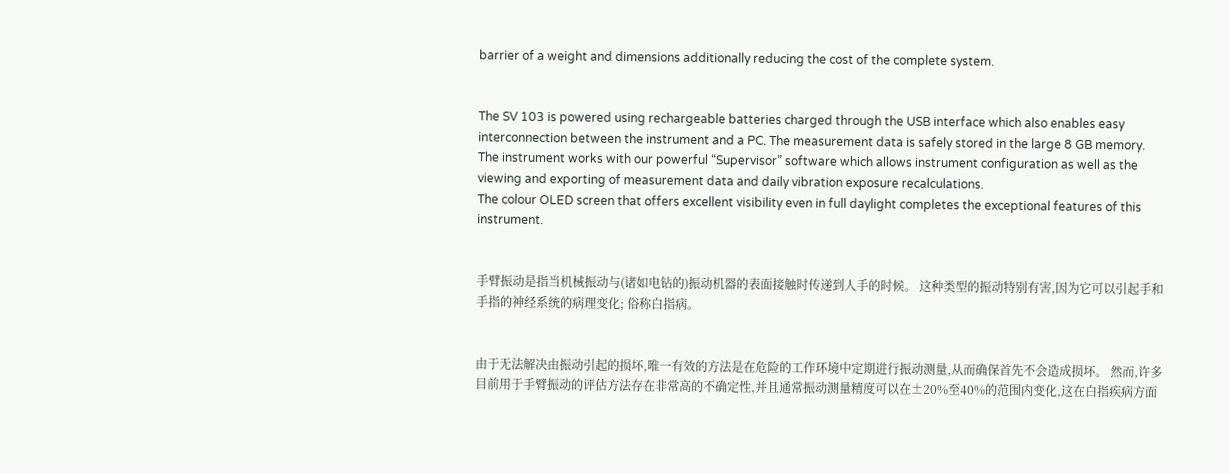barrier of a weight and dimensions additionally reducing the cost of the complete system.


The SV 103 is powered using rechargeable batteries charged through the USB interface which also enables easy interconnection between the instrument and a PC. The measurement data is safely stored in the large 8 GB memory. The instrument works with our powerful “Supervisor” software which allows instrument configuration as well as the viewing and exporting of measurement data and daily vibration exposure recalculations.
The colour OLED screen that offers excellent visibility even in full daylight completes the exceptional features of this instrument.


手臂振动是指当机械振动与(诸如电钻的)振动机器的表面接触时传递到人手的时候。 这种类型的振动特别有害,因为它可以引起手和手指的神经系统的病理变化; 俗称白指病。


由于无法解决由振动引起的损坏,唯一有效的方法是在危险的工作环境中定期进行振动测量,从而确保首先不会造成损坏。 然而,许多目前用于手臂振动的评估方法存在非常高的不确定性,并且通常振动测量精度可以在±20%至40%的范围内变化,这在白指疾病方面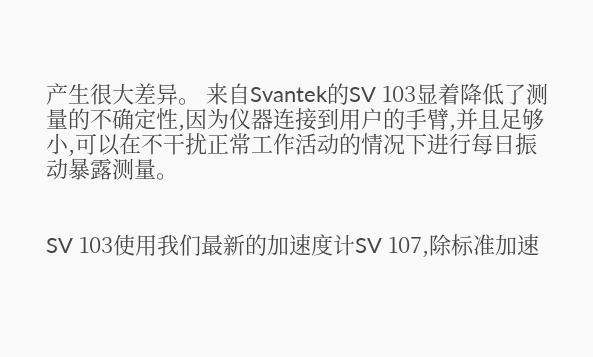产生很大差异。 来自Svantek的SV 103显着降低了测量的不确定性,因为仪器连接到用户的手臂,并且足够小,可以在不干扰正常工作活动的情况下进行每日振动暴露测量。


SV 103使用我们最新的加速度计SV 107,除标准加速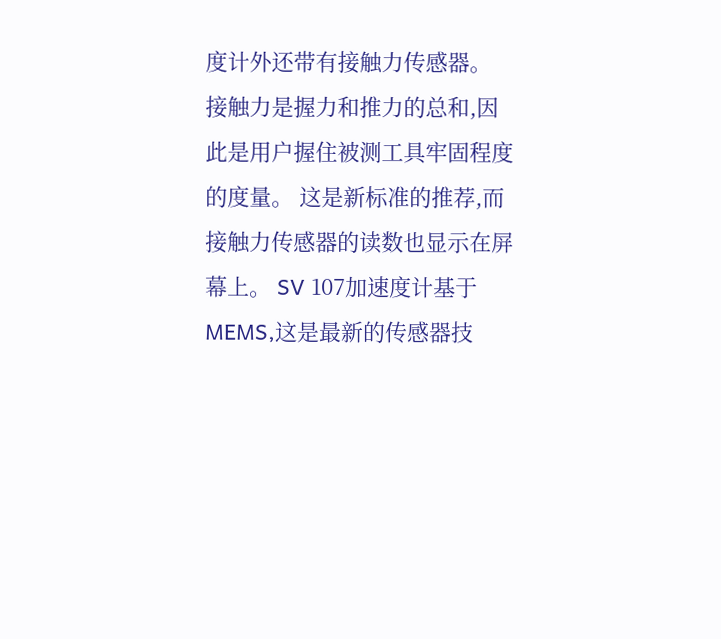度计外还带有接触力传感器。 接触力是握力和推力的总和,因此是用户握住被测工具牢固程度的度量。 这是新标准的推荐,而接触力传感器的读数也显示在屏幕上。 SV 107加速度计基于MEMS,这是最新的传感器技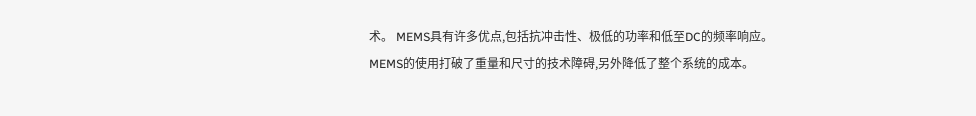术。 MEMS具有许多优点,包括抗冲击性、极低的功率和低至DC的频率响应。 MEMS的使用打破了重量和尺寸的技术障碍,另外降低了整个系统的成本。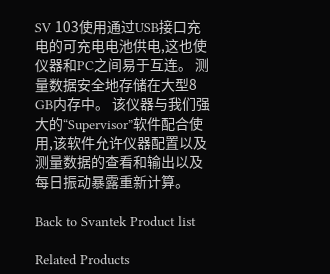SV 103使用通过USB接口充电的可充电电池供电,这也使仪器和PC之间易于互连。 测量数据安全地存储在大型8 GB内存中。 该仪器与我们强大的“Supervisor”软件配合使用,该软件允许仪器配置以及测量数据的查看和输出以及每日振动暴露重新计算。

Back to Svantek Product list

Related Products